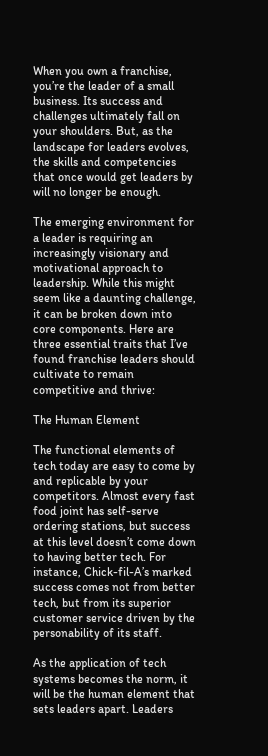When you own a franchise, you’re the leader of a small business. Its success and challenges ultimately fall on your shoulders. But, as the landscape for leaders evolves, the skills and competencies that once would get leaders by will no longer be enough.

The emerging environment for a leader is requiring an increasingly visionary and motivational approach to leadership. While this might seem like a daunting challenge, it can be broken down into core components. Here are three essential traits that I’ve found franchise leaders should cultivate to remain competitive and thrive:

The Human Element

The functional elements of tech today are easy to come by and replicable by your competitors. Almost every fast food joint has self-serve ordering stations, but success at this level doesn’t come down to having better tech. For instance, Chick-fil-A’s marked success comes not from better tech, but from its superior customer service driven by the personability of its staff.

As the application of tech systems becomes the norm, it will be the human element that sets leaders apart. Leaders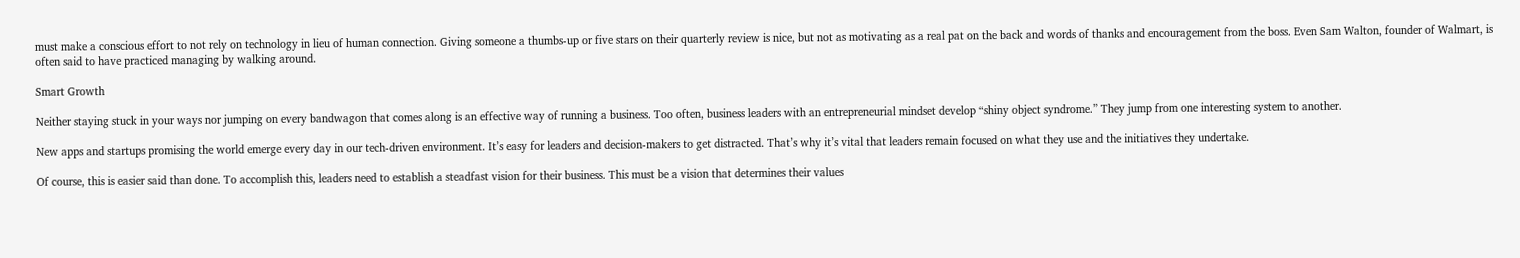must make a conscious effort to not rely on technology in lieu of human connection. Giving someone a thumbs-up or five stars on their quarterly review is nice, but not as motivating as a real pat on the back and words of thanks and encouragement from the boss. Even Sam Walton, founder of Walmart, is often said to have practiced managing by walking around.

Smart Growth

Neither staying stuck in your ways nor jumping on every bandwagon that comes along is an effective way of running a business. Too often, business leaders with an entrepreneurial mindset develop “shiny object syndrome.” They jump from one interesting system to another.

New apps and startups promising the world emerge every day in our tech-driven environment. It’s easy for leaders and decision-makers to get distracted. That’s why it’s vital that leaders remain focused on what they use and the initiatives they undertake.

Of course, this is easier said than done. To accomplish this, leaders need to establish a steadfast vision for their business. This must be a vision that determines their values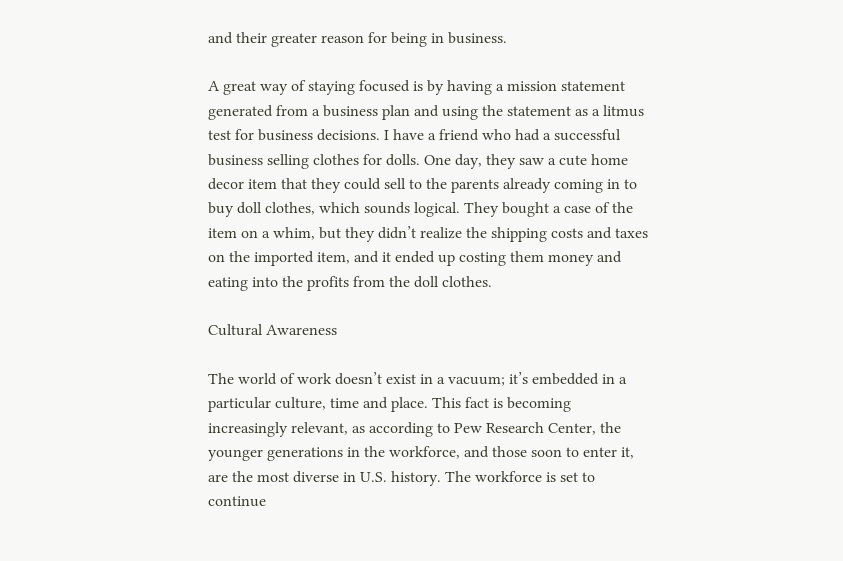and their greater reason for being in business.

A great way of staying focused is by having a mission statement generated from a business plan and using the statement as a litmus test for business decisions. I have a friend who had a successful business selling clothes for dolls. One day, they saw a cute home decor item that they could sell to the parents already coming in to buy doll clothes, which sounds logical. They bought a case of the item on a whim, but they didn’t realize the shipping costs and taxes on the imported item, and it ended up costing them money and eating into the profits from the doll clothes.

Cultural Awareness

The world of work doesn’t exist in a vacuum; it’s embedded in a particular culture, time and place. This fact is becoming increasingly relevant, as according to Pew Research Center, the younger generations in the workforce, and those soon to enter it, are the most diverse in U.S. history. The workforce is set to continue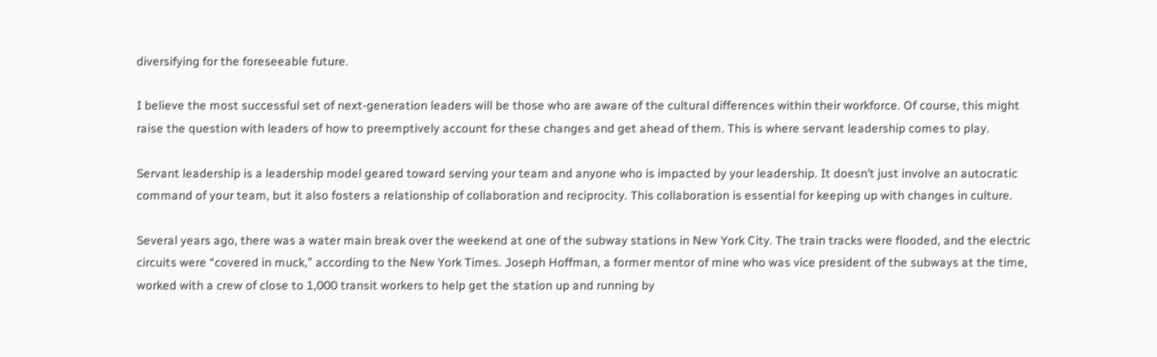diversifying for the foreseeable future.

I believe the most successful set of next-generation leaders will be those who are aware of the cultural differences within their workforce. Of course, this might raise the question with leaders of how to preemptively account for these changes and get ahead of them. This is where servant leadership comes to play.

Servant leadership is a leadership model geared toward serving your team and anyone who is impacted by your leadership. It doesn’t just involve an autocratic command of your team, but it also fosters a relationship of collaboration and reciprocity. This collaboration is essential for keeping up with changes in culture.

Several years ago, there was a water main break over the weekend at one of the subway stations in New York City. The train tracks were flooded, and the electric circuits were “covered in muck,” according to the New York Times. Joseph Hoffman, a former mentor of mine who was vice president of the subways at the time, worked with a crew of close to 1,000 transit workers to help get the station up and running by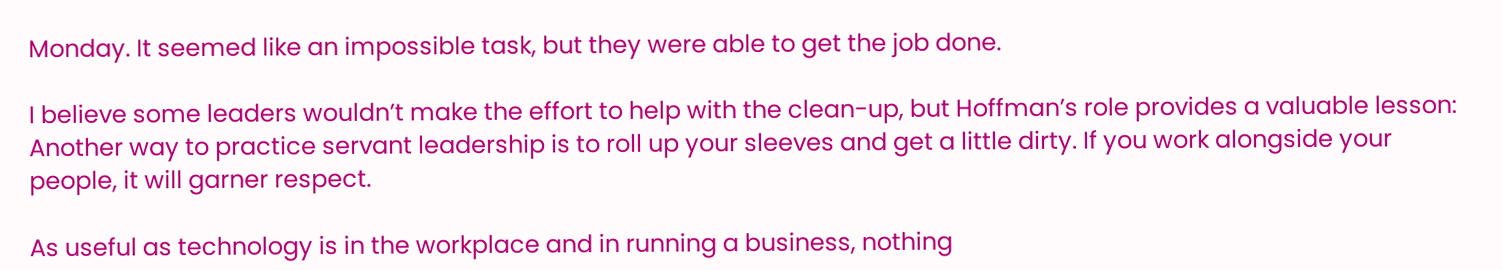Monday. It seemed like an impossible task, but they were able to get the job done.

I believe some leaders wouldn’t make the effort to help with the clean-up, but Hoffman’s role provides a valuable lesson: Another way to practice servant leadership is to roll up your sleeves and get a little dirty. If you work alongside your people, it will garner respect.

As useful as technology is in the workplace and in running a business, nothing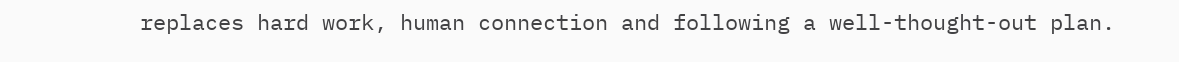replaces hard work, human connection and following a well-thought-out plan.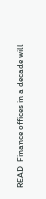READ  Finance offices in a decade will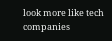look more like tech companies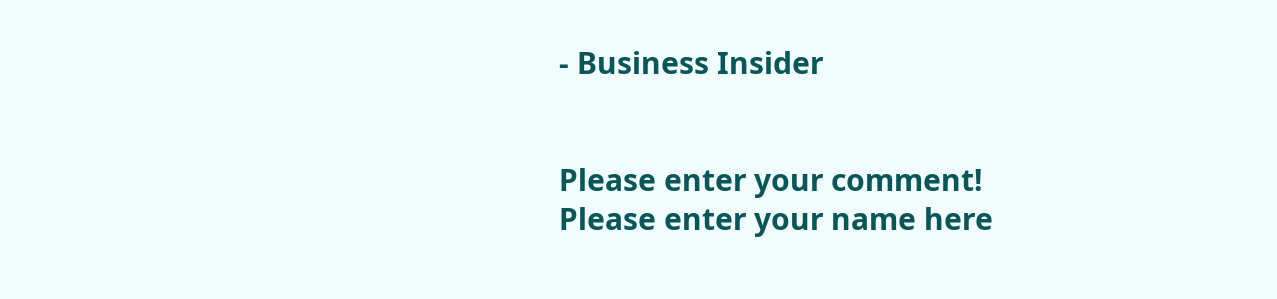- Business Insider


Please enter your comment!
Please enter your name here